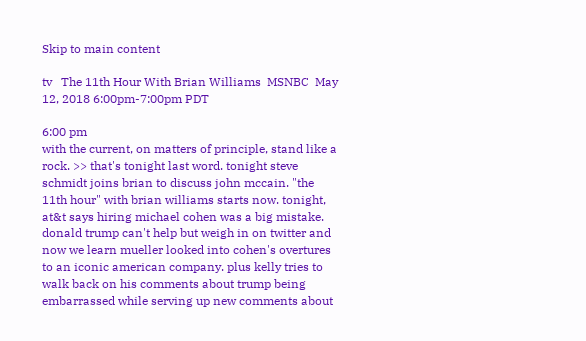Skip to main content

tv   The 11th Hour With Brian Williams  MSNBC  May 12, 2018 6:00pm-7:00pm PDT

6:00 pm
with the current, on matters of principle, stand like a rock. >> that's tonight last word. tonight steve schmidt joins brian to discuss john mccain. "the 11th hour" with brian williams starts now. tonight, at&t says hiring michael cohen was a big mistake. donald trump can't help but weigh in on twitter and now we learn mueller looked into cohen's overtures to an iconic american company. plus kelly tries to walk back on his comments about trump being embarrassed while serving up new comments about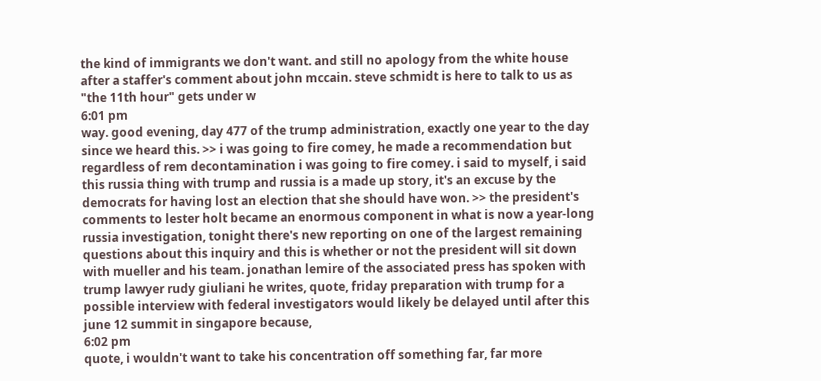the kind of immigrants we don't want. and still no apology from the white house after a staffer's comment about john mccain. steve schmidt is here to talk to us as "the 11th hour" gets under w
6:01 pm
way. good evening, day 477 of the trump administration, exactly one year to the day since we heard this. >> i was going to fire comey, he made a recommendation but regardless of rem decontamination i was going to fire comey. i said to myself, i said this russia thing with trump and russia is a made up story, it's an excuse by the democrats for having lost an election that she should have won. >> the president's comments to lester holt became an enormous component in what is now a year-long russia investigation, tonight there's new reporting on one of the largest remaining questions about this inquiry and this is whether or not the president will sit down with mueller and his team. jonathan lemire of the associated press has spoken with trump lawyer rudy giuliani he writes, quote, friday preparation with trump for a possible interview with federal investigators would likely be delayed until after this june 12 summit in singapore because,
6:02 pm
quote, i wouldn't want to take his concentration off something far, far more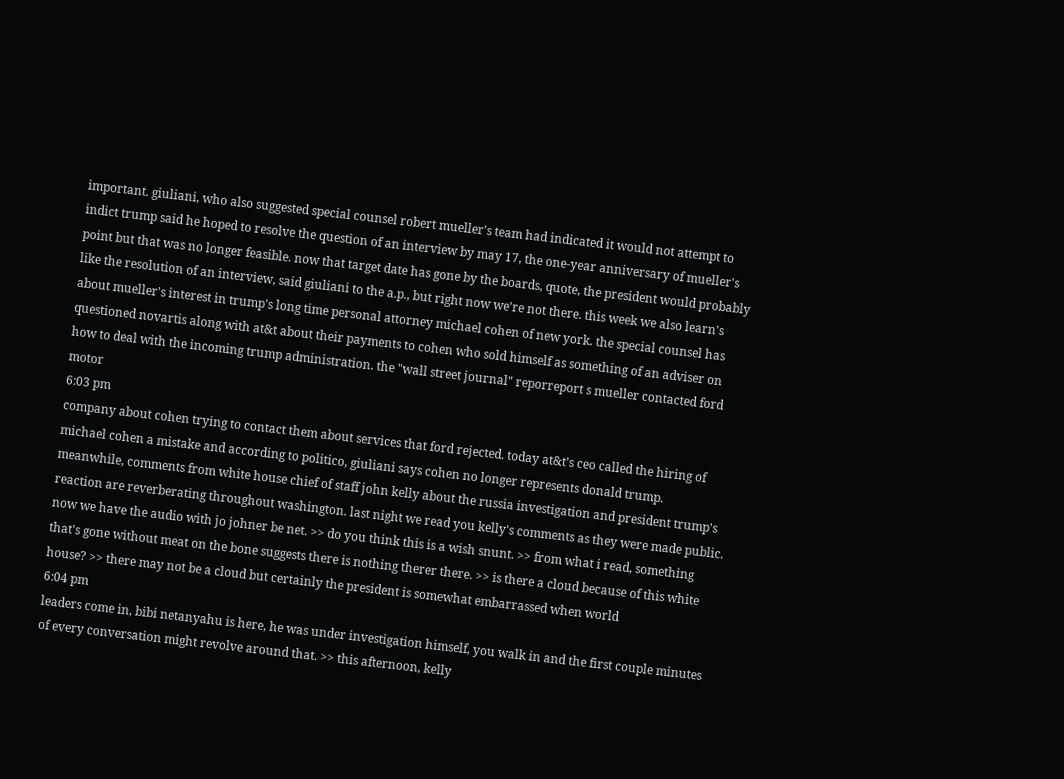important. giuliani, who also suggested special counsel robert mueller's team had indicated it would not attempt to indict trump said he hoped to resolve the question of an interview by may 17, the one-year anniversary of mueller's point but that was no longer feasible. now that target date has gone by the boards, quote, the president would probably like the resolution of an interview, said giuliani to the a.p., but right now we're not there. this week we also learn's about mueller's interest in trump's long time personal attorney michael cohen of new york. the special counsel has questioned novartis along with at&t about their payments to cohen who sold himself as something of an adviser on how to deal with the incoming trump administration. the "wall street journal" reporreport s mueller contacted ford motor
6:03 pm
company about cohen trying to contact them about services that ford rejected. today at&t's ceo called the hiring of michael cohen a mistake and according to politico, giuliani says cohen no longer represents donald trump. meanwhile, comments from white house chief of staff john kelly about the russia investigation and president trump's reaction are reverberating throughout washington. last night we read you kelly's comments as they were made public. now we have the audio with jo johner be net. >> do you think this is a wish snunt. >> from what i read, something that's gone without meat on the bone suggests there is nothing therer there. >> is there a cloud because of this white house? >> there may not be a cloud but certainly the president is somewhat embarrassed when world
6:04 pm
leaders come in, bibi netanyahu is here, he was under investigation himself, you walk in and the first couple minutes of every conversation might revolve around that. >> this afternoon, kelly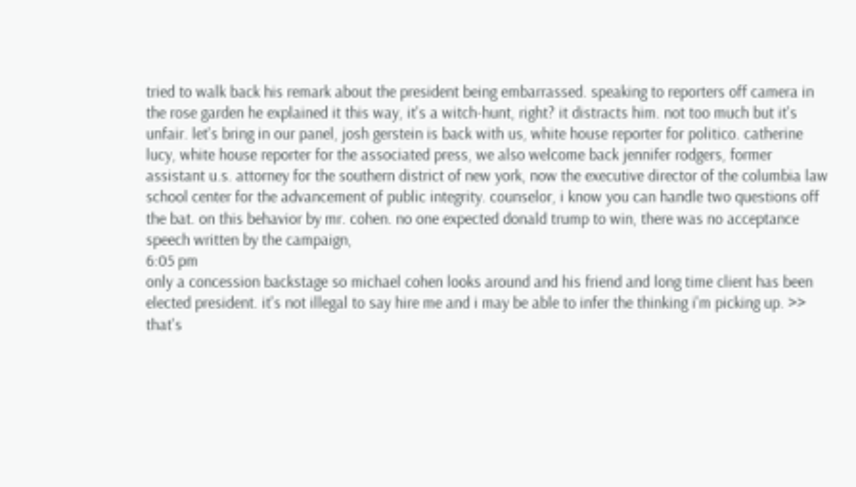tried to walk back his remark about the president being embarrassed. speaking to reporters off camera in the rose garden he explained it this way, it's a witch-hunt, right? it distracts him. not too much but it's unfair. let's bring in our panel, josh gerstein is back with us, white house reporter for politico. catherine lucy, white house reporter for the associated press, we also welcome back jennifer rodgers, former assistant u.s. attorney for the southern district of new york, now the executive director of the columbia law school center for the advancement of public integrity. counselor, i know you can handle two questions off the bat. on this behavior by mr. cohen. no one expected donald trump to win, there was no acceptance speech written by the campaign,
6:05 pm
only a concession backstage so michael cohen looks around and his friend and long time client has been elected president. it's not illegal to say hire me and i may be able to infer the thinking i'm picking up. >> that's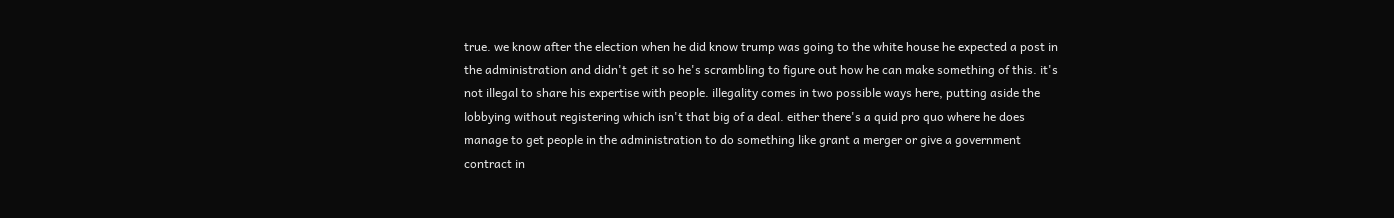true. we know after the election when he did know trump was going to the white house he expected a post in the administration and didn't get it so he's scrambling to figure out how he can make something of this. it's not illegal to share his expertise with people. illegality comes in two possible ways here, putting aside the lobbying without registering which isn't that big of a deal. either there's a quid pro quo where he does manage to get people in the administration to do something like grant a merger or give a government contract in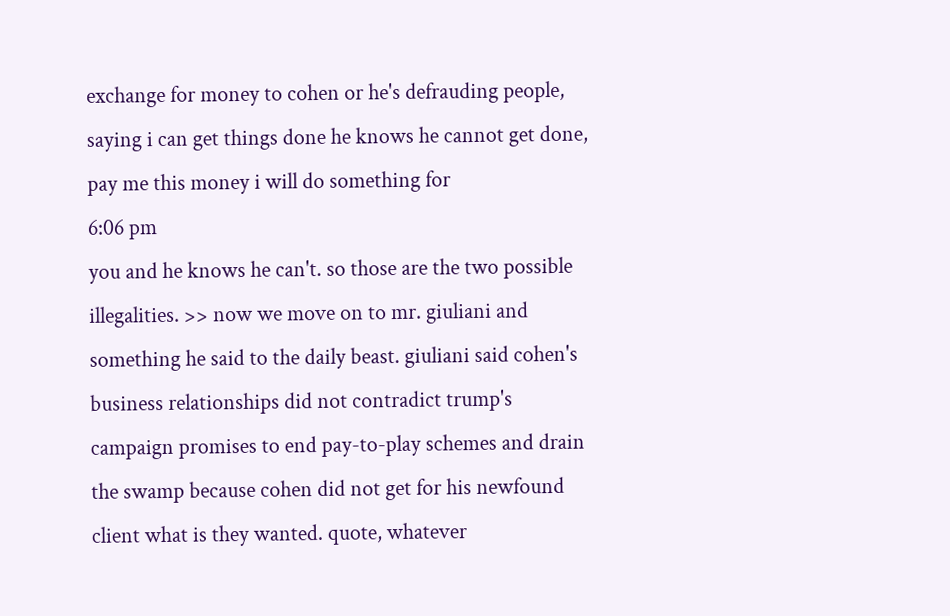exchange for money to cohen or he's defrauding people, saying i can get things done he knows he cannot get done, pay me this money i will do something for
6:06 pm
you and he knows he can't. so those are the two possible illegalities. >> now we move on to mr. giuliani and something he said to the daily beast. giuliani said cohen's business relationships did not contradict trump's campaign promises to end pay-to-play schemes and drain the swamp because cohen did not get for his newfound client what is they wanted. quote, whatever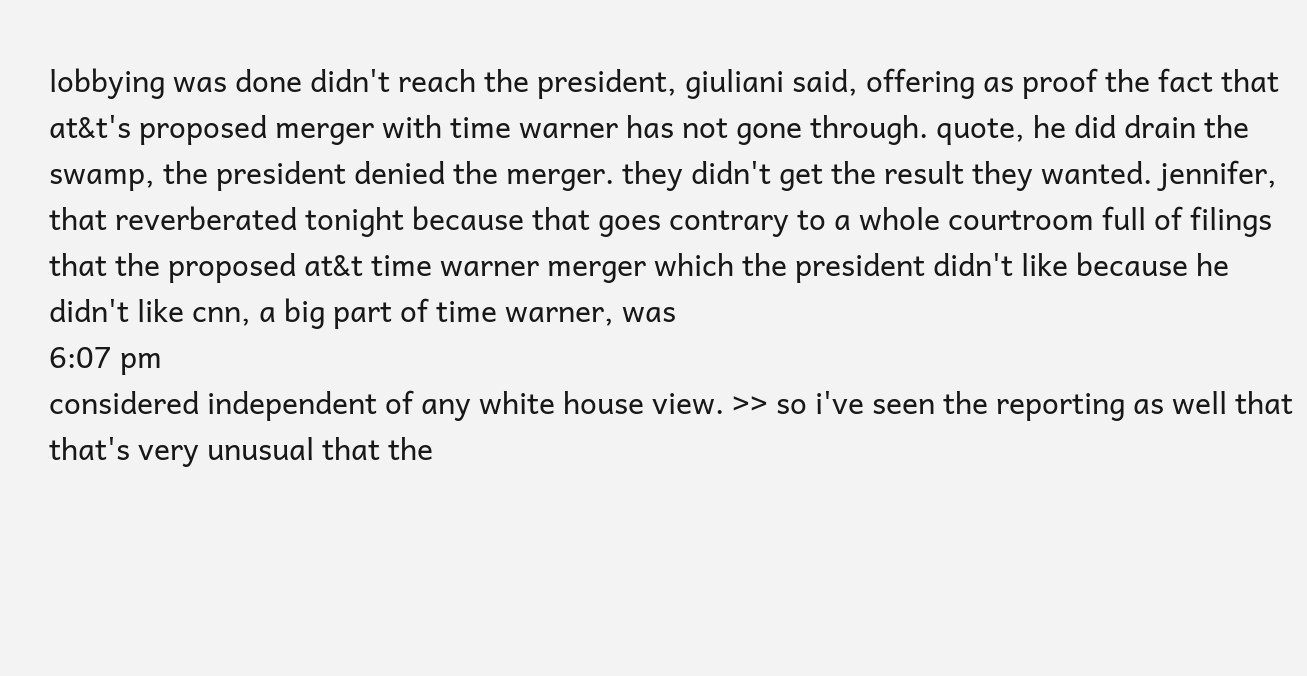lobbying was done didn't reach the president, giuliani said, offering as proof the fact that at&t's proposed merger with time warner has not gone through. quote, he did drain the swamp, the president denied the merger. they didn't get the result they wanted. jennifer, that reverberated tonight because that goes contrary to a whole courtroom full of filings that the proposed at&t time warner merger which the president didn't like because he didn't like cnn, a big part of time warner, was
6:07 pm
considered independent of any white house view. >> so i've seen the reporting as well that that's very unusual that the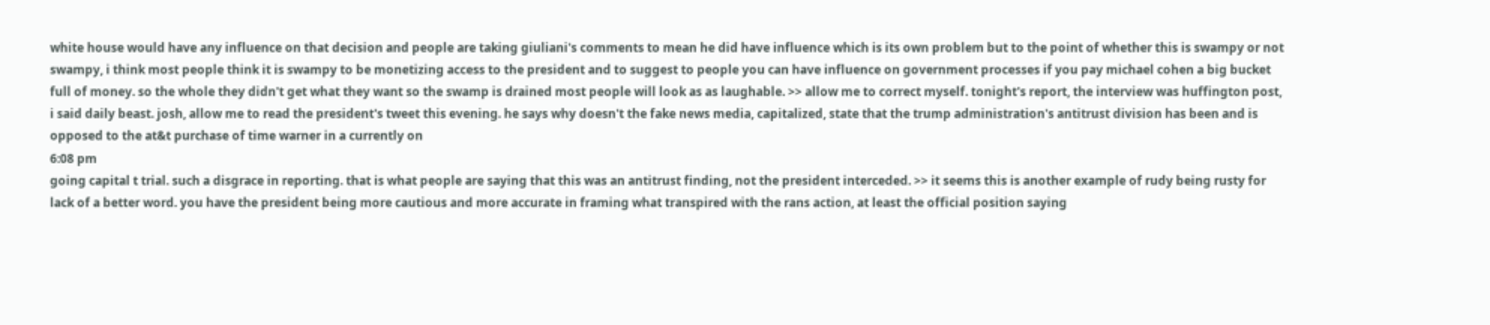white house would have any influence on that decision and people are taking giuliani's comments to mean he did have influence which is its own problem but to the point of whether this is swampy or not swampy, i think most people think it is swampy to be monetizing access to the president and to suggest to people you can have influence on government processes if you pay michael cohen a big bucket full of money. so the whole they didn't get what they want so the swamp is drained most people will look as as laughable. >> allow me to correct myself. tonight's report, the interview was huffington post, i said daily beast. josh, allow me to read the president's tweet this evening. he says why doesn't the fake news media, capitalized, state that the trump administration's antitrust division has been and is opposed to the at&t purchase of time warner in a currently on
6:08 pm
going capital t trial. such a disgrace in reporting. that is what people are saying that this was an antitrust finding, not the president interceded. >> it seems this is another example of rudy being rusty for lack of a better word. you have the president being more cautious and more accurate in framing what transpired with the rans action, at least the official position saying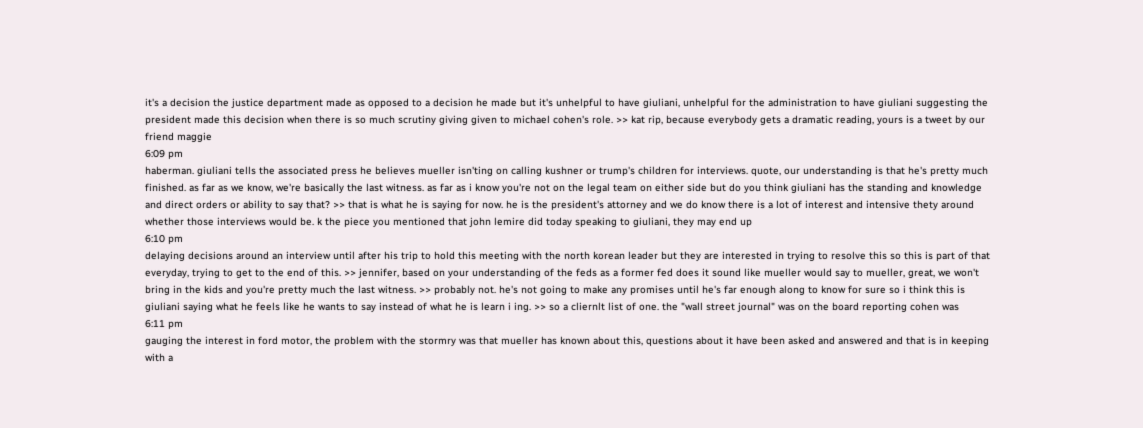it's a decision the justice department made as opposed to a decision he made but it's unhelpful to have giuliani, unhelpful for the administration to have giuliani suggesting the president made this decision when there is so much scrutiny giving given to michael cohen's role. >> kat rip, because everybody gets a dramatic reading, yours is a tweet by our friend maggie
6:09 pm
haberman. giuliani tells the associated press he believes mueller isn'ting on calling kushner or trump's children for interviews. quote, our understanding is that he's pretty much finished. as far as we know, we're basically the last witness. as far as i know you're not on the legal team on either side but do you think giuliani has the standing and knowledge and direct orders or ability to say that? >> that is what he is saying for now. he is the president's attorney and we do know there is a lot of interest and intensive thety around whether those interviews would be. k the piece you mentioned that john lemire did today speaking to giuliani, they may end up
6:10 pm
delaying decisions around an interview until after his trip to hold this meeting with the north korean leader but they are interested in trying to resolve this so this is part of that everyday, trying to get to the end of this. >> jennifer, based on your understanding of the feds as a former fed does it sound like mueller would say to mueller, great, we won't bring in the kids and you're pretty much the last witness. >> probably not. he's not going to make any promises until he's far enough along to know for sure so i think this is giuliani saying what he feels like he wants to say instead of what he is learn i ing. >> so a cliernlt list of one. the "wall street journal" was on the board reporting cohen was
6:11 pm
gauging the interest in ford motor, the problem with the stormry was that mueller has known about this, questions about it have been asked and answered and that is in keeping with a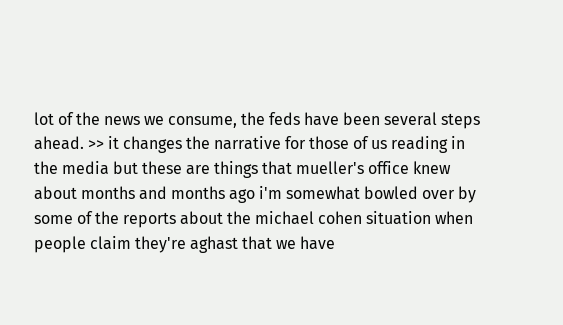lot of the news we consume, the feds have been several steps ahead. >> it changes the narrative for those of us reading in the media but these are things that mueller's office knew about months and months ago i'm somewhat bowled over by some of the reports about the michael cohen situation when people claim they're aghast that we have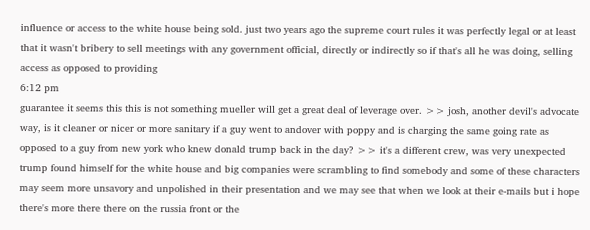influence or access to the white house being sold. just two years ago the supreme court rules it was perfectly legal or at least that it wasn't bribery to sell meetings with any government official, directly or indirectly so if that's all he was doing, selling access as opposed to providing
6:12 pm
guarantee it seems this this is not something mueller will get a great deal of leverage over. >> josh, another devil's advocate way, is it cleaner or nicer or more sanitary if a guy went to andover with poppy and is charging the same going rate as opposed to a guy from new york who knew donald trump back in the day? >> it's a different crew, was very unexpected trump found himself for the white house and big companies were scrambling to find somebody and some of these characters may seem more unsavory and unpolished in their presentation and we may see that when we look at their e-mails but i hope there's more there there on the russia front or the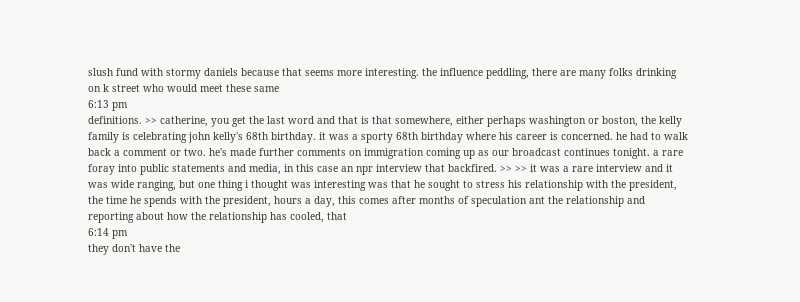slush fund with stormy daniels because that seems more interesting. the influence peddling, there are many folks drinking on k street who would meet these same
6:13 pm
definitions. >> catherine, you get the last word and that is that somewhere, either perhaps washington or boston, the kelly family is celebrating john kelly's 68th birthday. it was a sporty 68th birthday where his career is concerned. he had to walk back a comment or two. he's made further comments on immigration coming up as our broadcast continues tonight. a rare foray into public statements and media, in this case an npr interview that backfired. >> >> it was a rare interview and it was wide ranging, but one thing i thought was interesting was that he sought to stress his relationship with the president, the time he spends with the president, hours a day, this comes after months of speculation ant the relationship and reporting about how the relationship has cooled, that
6:14 pm
they don't have the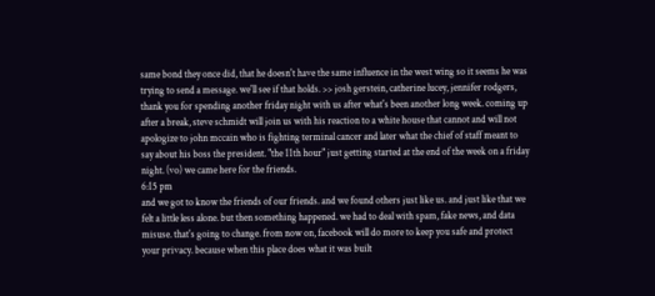same bond they once did, that he doesn't have the same influence in the west wing so it seems he was trying to send a message. we'll see if that holds. >> josh gerstein, catherine lucey, jennifer rodgers, thank you for spending another friday night with us after what's been another long week. coming up after a break, steve schmidt will join us with his reaction to a white house that cannot and will not apologize to john mccain who is fighting terminal cancer and later what the chief of staff meant to say about his boss the president. "the 11th hour" just getting started at the end of the week on a friday night. (vo) we came here for the friends.
6:15 pm
and we got to know the friends of our friends. and we found others just like us. and just like that we felt a little less alone. but then something happened. we had to deal with spam, fake news, and data misuse. that's going to change. from now on, facebook will do more to keep you safe and protect your privacy. because when this place does what it was built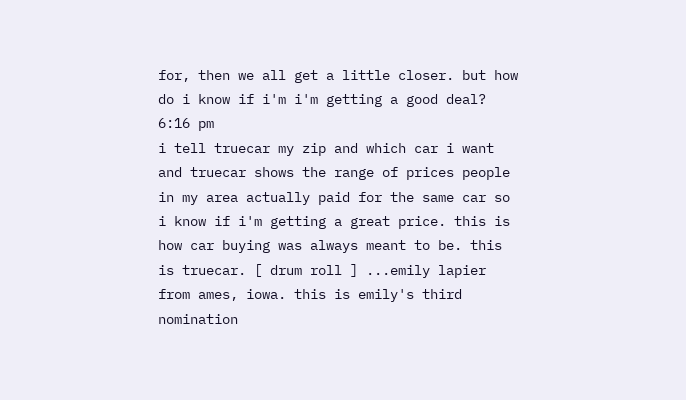for, then we all get a little closer. but how do i know if i'm i'm getting a good deal?
6:16 pm
i tell truecar my zip and which car i want and truecar shows the range of prices people in my area actually paid for the same car so i know if i'm getting a great price. this is how car buying was always meant to be. this is truecar. [ drum roll ] ...emily lapier from ames, iowa. this is emily's third nomination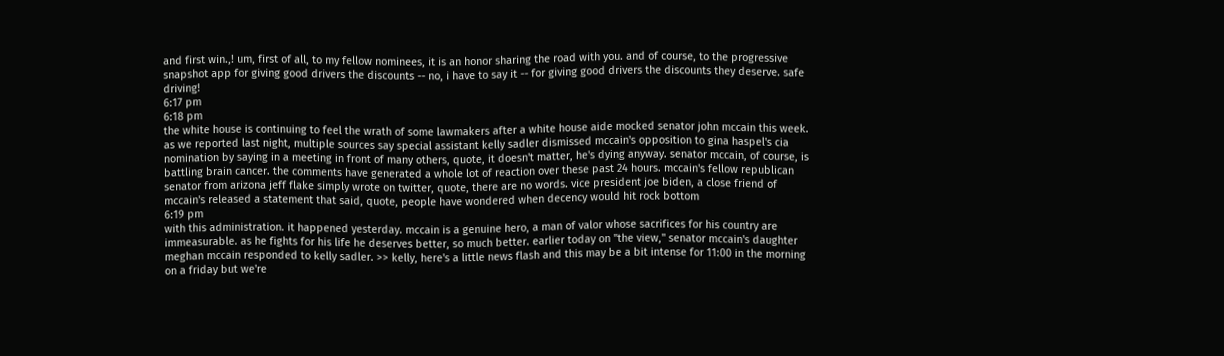and first win.,! um, first of all, to my fellow nominees, it is an honor sharing the road with you. and of course, to the progressive snapshot app for giving good drivers the discounts -- no, i have to say it -- for giving good drivers the discounts they deserve. safe driving!
6:17 pm
6:18 pm
the white house is continuing to feel the wrath of some lawmakers after a white house aide mocked senator john mccain this week. as we reported last night, multiple sources say special assistant kelly sadler dismissed mccain's opposition to gina haspel's cia nomination by saying in a meeting in front of many others, quote, it doesn't matter, he's dying anyway. senator mccain, of course, is battling brain cancer. the comments have generated a whole lot of reaction over these past 24 hours. mccain's fellow republican senator from arizona jeff flake simply wrote on twitter, quote, there are no words. vice president joe biden, a close friend of mccain's released a statement that said, quote, people have wondered when decency would hit rock bottom
6:19 pm
with this administration. it happened yesterday. mccain is a genuine hero, a man of valor whose sacrifices for his country are immeasurable. as he fights for his life he deserves better, so much better. earlier today on "the view," senator mccain's daughter meghan mccain responded to kelly sadler. >> kelly, here's a little news flash and this may be a bit intense for 11:00 in the morning on a friday but we're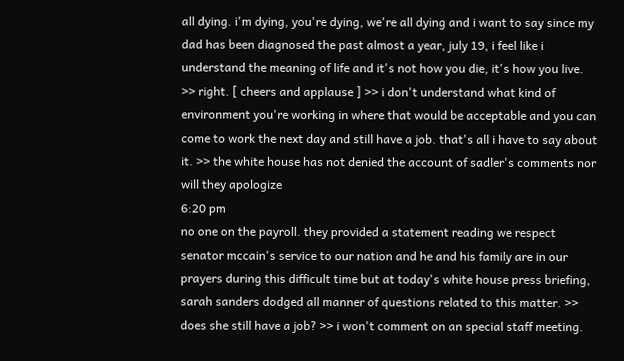all dying. i'm dying, you're dying, we're all dying and i want to say since my dad has been diagnosed the past almost a year, july 19, i feel like i understand the meaning of life and it's not how you die, it's how you live. >> right. [ cheers and applause ] >> i don't understand what kind of environment you're working in where that would be acceptable and you can come to work the next day and still have a job. that's all i have to say about it. >> the white house has not denied the account of sadler's comments nor will they apologize
6:20 pm
no one on the payroll. they provided a statement reading we respect senator mccain's service to our nation and he and his family are in our prayers during this difficult time but at today's white house press briefing, sarah sanders dodged all manner of questions related to this matter. >> does she still have a job? >> i won't comment on an special staff meeting.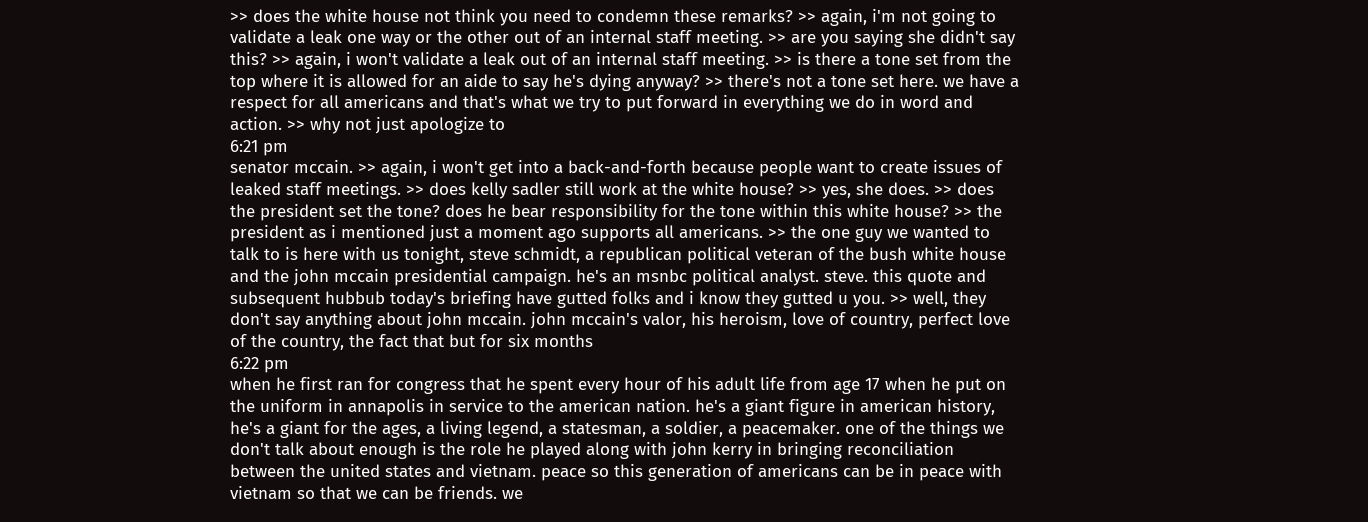>> does the white house not think you need to condemn these remarks? >> again, i'm not going to validate a leak one way or the other out of an internal staff meeting. >> are you saying she didn't say this? >> again, i won't validate a leak out of an internal staff meeting. >> is there a tone set from the top where it is allowed for an aide to say he's dying anyway? >> there's not a tone set here. we have a respect for all americans and that's what we try to put forward in everything we do in word and action. >> why not just apologize to
6:21 pm
senator mccain. >> again, i won't get into a back-and-forth because people want to create issues of leaked staff meetings. >> does kelly sadler still work at the white house? >> yes, she does. >> does the president set the tone? does he bear responsibility for the tone within this white house? >> the president as i mentioned just a moment ago supports all americans. >> the one guy we wanted to talk to is here with us tonight, steve schmidt, a republican political veteran of the bush white house and the john mccain presidential campaign. he's an msnbc political analyst. steve. this quote and subsequent hubbub today's briefing have gutted folks and i know they gutted u you. >> well, they don't say anything about john mccain. john mccain's valor, his heroism, love of country, perfect love of the country, the fact that but for six months
6:22 pm
when he first ran for congress that he spent every hour of his adult life from age 17 when he put on the uniform in annapolis in service to the american nation. he's a giant figure in american history, he's a giant for the ages, a living legend, a statesman, a soldier, a peacemaker. one of the things we don't talk about enough is the role he played along with john kerry in bringing reconciliation between the united states and vietnam. peace so this generation of americans can be in peace with vietnam so that we can be friends. we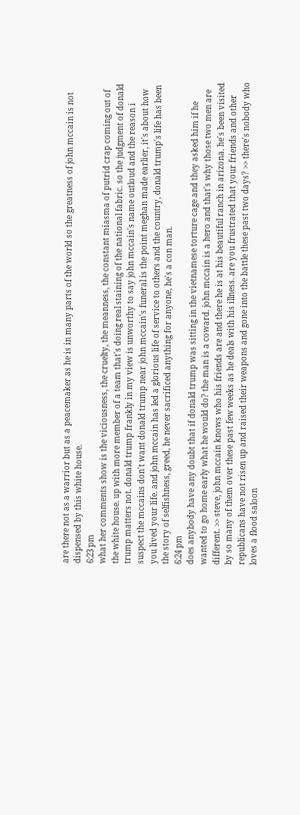are there not as a warrior but as a peacemaker as he is in many parts of the world so the greatness of john mccain is not dispensed by this white house.
6:23 pm
what her comments show is the viciousness, the cruelty, the meanness, the constant miasma of putrid crap coming out of the white house. up with more member of a team that's doing real staining of the national fabric. so the judgment of donald trump matters not. donald trump frankly in my view is unworthy to say john mccain's name outloud and the reason i suspect the mccains don't want donald trump near john mccain's funeral is the point meghan made earlier, it's about how you lived your life. and john mccain has led a glorious life of service to others and the country, donald trump's life has been the story of selfishness, greed, he never sacrificed anything for anyone, he's a con man.
6:24 pm
does anybody have any doubt that if donald trump was sitting in the vietnamese torture cage and they asked him if he wanted to go home early what he would do? the man is a coward. john mccain is a hero and that's why those two men are different. >> steve, john mccain knows who his friends are and there he is at his beautiful ranch in arizona. he's been visited by so many of them over these past few weeks as he deals with his illness. are you frustrated that your friends and other republicans have not risen up and raised their weapons and gone into the battle these past two days? >> there's nobody who loves a flood saloon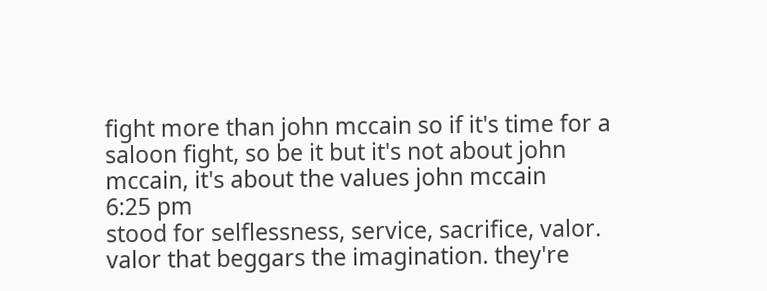fight more than john mccain so if it's time for a saloon fight, so be it but it's not about john mccain, it's about the values john mccain
6:25 pm
stood for selflessness, service, sacrifice, valor. valor that beggars the imagination. they're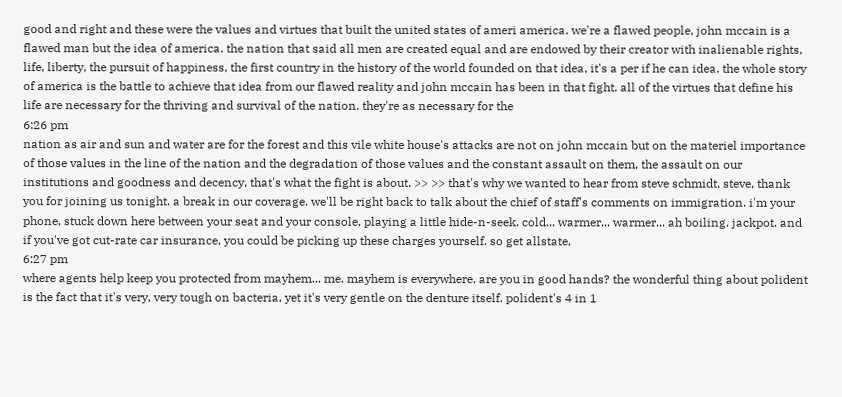good and right and these were the values and virtues that built the united states of ameri america. we're a flawed people, john mccain is a flawed man but the idea of america. the nation that said all men are created equal and are endowed by their creator with inalienable rights, life, liberty, the pursuit of happiness, the first country in the history of the world founded on that idea, it's a per if he can idea. the whole story of america is the battle to achieve that idea from our flawed reality and john mccain has been in that fight. all of the virtues that define his life are necessary for the thriving and survival of the nation. they're as necessary for the
6:26 pm
nation as air and sun and water are for the forest and this vile white house's attacks are not on john mccain but on the materiel importance of those values in the line of the nation and the degradation of those values and the constant assault on them, the assault on our institutions and goodness and decency, that's what the fight is about. >> >> that's why we wanted to hear from steve schmidt, steve, thank you for joining us tonight. a break in our coverage. we'll be right back to talk about the chief of staff's comments on immigration. i'm your phone, stuck down here between your seat and your console, playing a little hide-n-seek. cold... warmer... warmer... ah boiling. jackpot. and if you've got cut-rate car insurance, you could be picking up these charges yourself. so get allstate,
6:27 pm
where agents help keep you protected from mayhem... me. mayhem is everywhere. are you in good hands? the wonderful thing about polident is the fact that it's very, very tough on bacteria, yet it's very gentle on the denture itself. polident's 4 in 1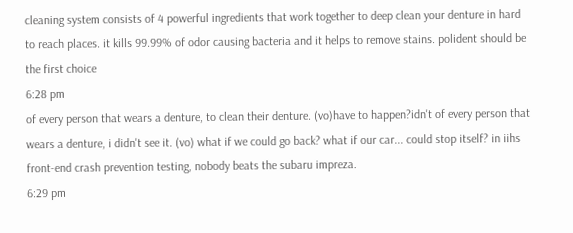cleaning system consists of 4 powerful ingredients that work together to deep clean your denture in hard to reach places. it kills 99.99% of odor causing bacteria and it helps to remove stains. polident should be the first choice
6:28 pm
of every person that wears a denture, to clean their denture. (vo)have to happen?idn't of every person that wears a denture, i didn't see it. (vo) what if we could go back? what if our car... could stop itself? in iihs front-end crash prevention testing, nobody beats the subaru impreza.
6:29 pm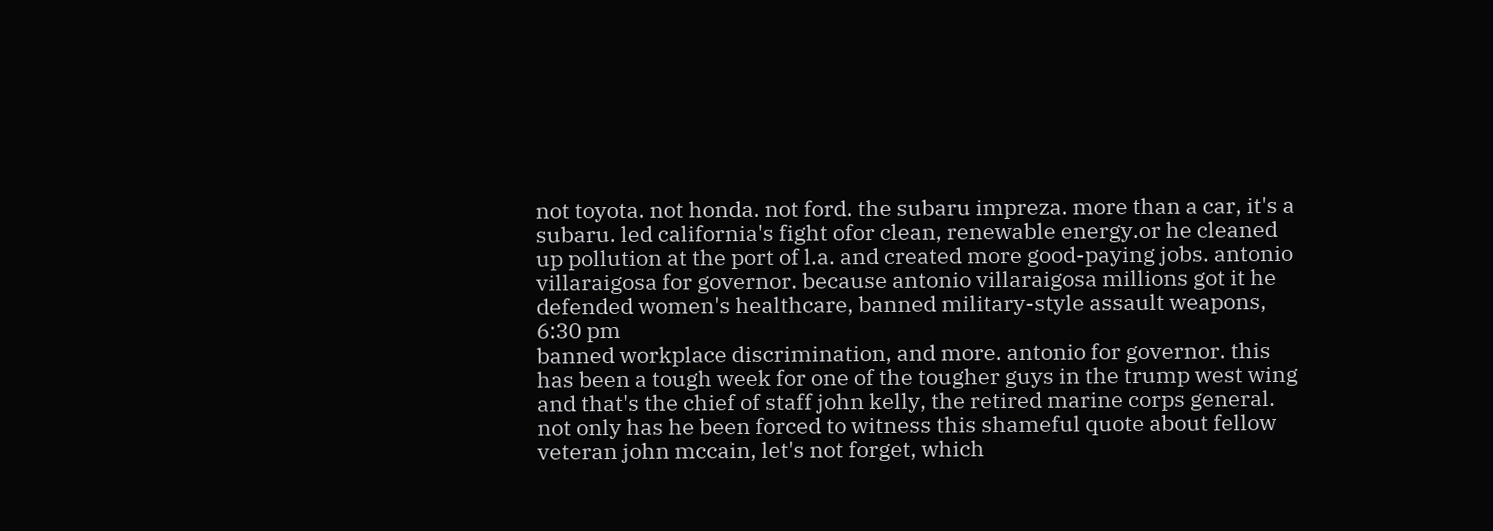not toyota. not honda. not ford. the subaru impreza. more than a car, it's a subaru. led california's fight ofor clean, renewable energy.or he cleaned up pollution at the port of l.a. and created more good-paying jobs. antonio villaraigosa for governor. because antonio villaraigosa millions got it he defended women's healthcare, banned military-style assault weapons,
6:30 pm
banned workplace discrimination, and more. antonio for governor. this has been a tough week for one of the tougher guys in the trump west wing and that's the chief of staff john kelly, the retired marine corps general. not only has he been forced to witness this shameful quote about fellow veteran john mccain, let's not forget, which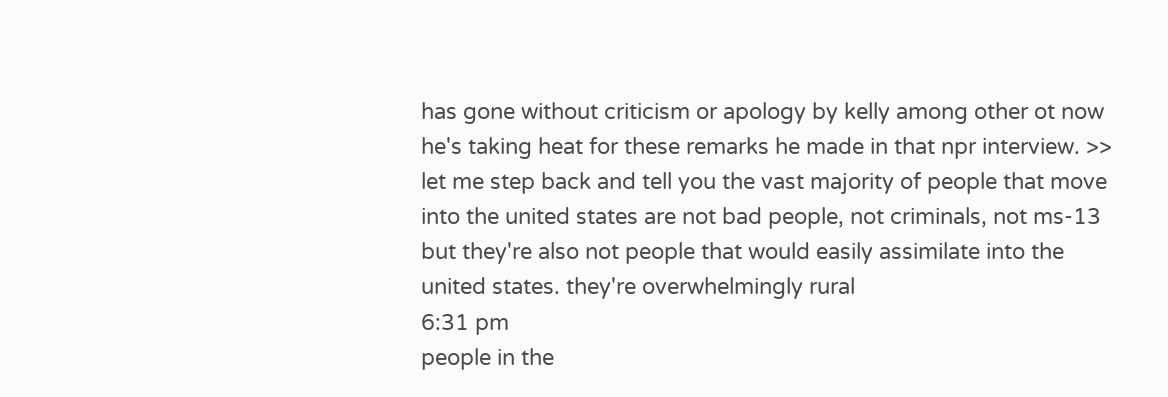has gone without criticism or apology by kelly among other ot now he's taking heat for these remarks he made in that npr interview. >> let me step back and tell you the vast majority of people that move into the united states are not bad people, not criminals, not ms-13 but they're also not people that would easily assimilate into the united states. they're overwhelmingly rural
6:31 pm
people in the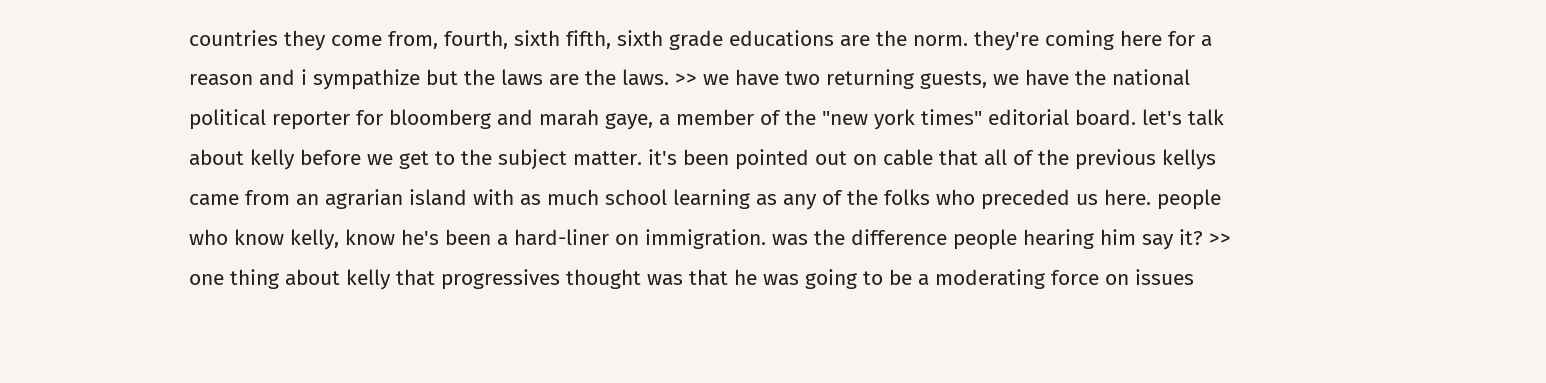countries they come from, fourth, sixth fifth, sixth grade educations are the norm. they're coming here for a reason and i sympathize but the laws are the laws. >> we have two returning guests, we have the national political reporter for bloomberg and marah gaye, a member of the "new york times" editorial board. let's talk about kelly before we get to the subject matter. it's been pointed out on cable that all of the previous kellys came from an agrarian island with as much school learning as any of the folks who preceded us here. people who know kelly, know he's been a hard-liner on immigration. was the difference people hearing him say it? >> one thing about kelly that progressives thought was that he was going to be a moderating force on issues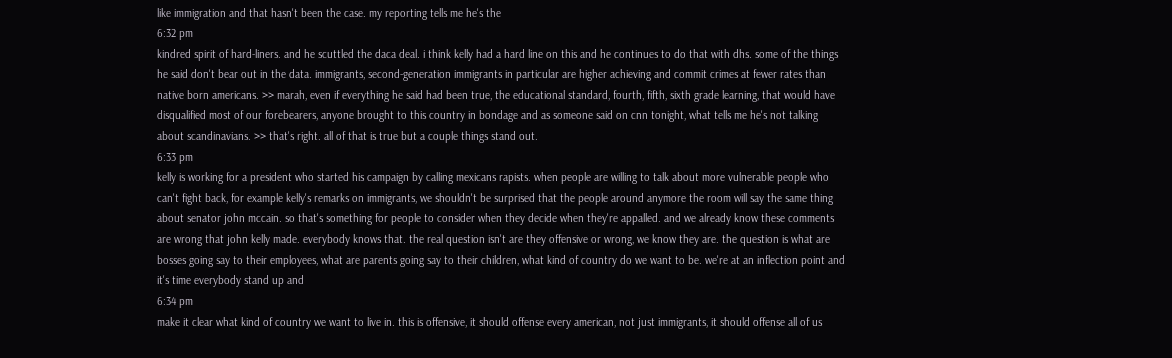like immigration and that hasn't been the case. my reporting tells me he's the
6:32 pm
kindred spirit of hard-liners. and he scuttled the daca deal. i think kelly had a hard line on this and he continues to do that with dhs. some of the things he said don't bear out in the data. immigrants, second-generation immigrants in particular are higher achieving and commit crimes at fewer rates than native born americans. >> marah, even if everything he said had been true, the educational standard, fourth, fifth, sixth grade learning, that would have disqualified most of our forebearers, anyone brought to this country in bondage and as someone said on cnn tonight, what tells me he's not talking about scandinavians. >> that's right. all of that is true but a couple things stand out.
6:33 pm
kelly is working for a president who started his campaign by calling mexicans rapists. when people are willing to talk about more vulnerable people who can't fight back, for example kelly's remarks on immigrants, we shouldn't be surprised that the people around anymore the room will say the same thing about senator john mccain. so that's something for people to consider when they decide when they're appalled. and we already know these comments are wrong that john kelly made. everybody knows that. the real question isn't are they offensive or wrong, we know they are. the question is what are bosses going say to their employees, what are parents going say to their children, what kind of country do we want to be. we're at an inflection point and it's time everybody stand up and
6:34 pm
make it clear what kind of country we want to live in. this is offensive, it should offense every american, not just immigrants, it should offense all of us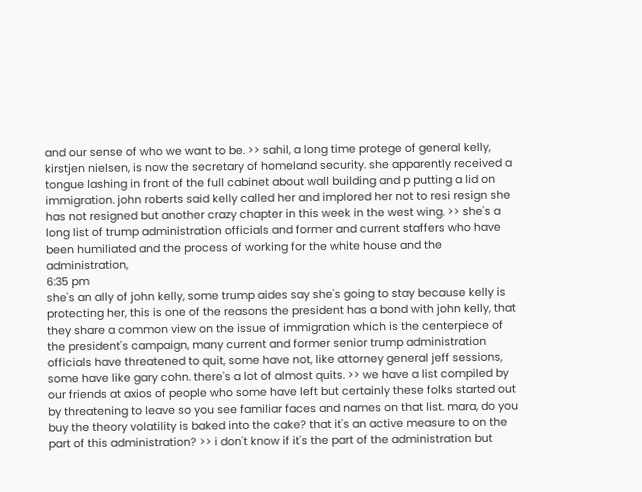and our sense of who we want to be. >> sahil, a long time protege of general kelly, kirstjen nielsen, is now the secretary of homeland security. she apparently received a tongue lashing in front of the full cabinet about wall building and p putting a lid on immigration. john roberts said kelly called her and implored her not to resi resign she has not resigned but another crazy chapter in this week in the west wing. >> she's a long list of trump administration officials and former and current staffers who have been humiliated and the process of working for the white house and the administration,
6:35 pm
she's an ally of john kelly, some trump aides say she's going to stay because kelly is protecting her, this is one of the reasons the president has a bond with john kelly, that they share a common view on the issue of immigration which is the centerpiece of the president's campaign, many current and former senior trump administration officials have threatened to quit, some have not, like attorney general jeff sessions, some have like gary cohn. there's a lot of almost quits. >> we have a list compiled by our friends at axios of people who some have left but certainly these folks started out by threatening to leave so you see familiar faces and names on that list. mara, do you buy the theory volatility is baked into the cake? that it's an active measure to on the part of this administration? >> i don't know if it's the part of the administration but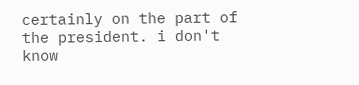certainly on the part of the president. i don't know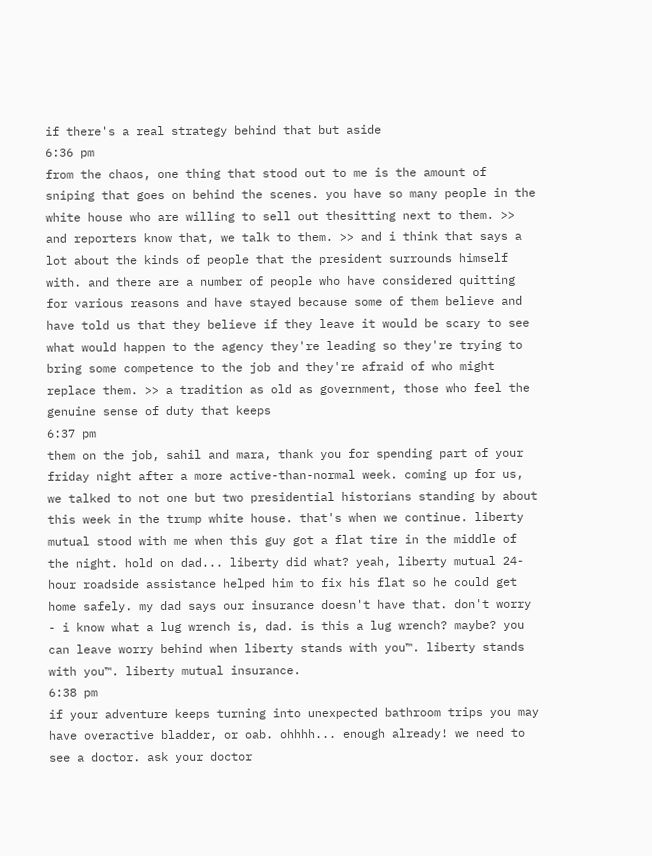if there's a real strategy behind that but aside
6:36 pm
from the chaos, one thing that stood out to me is the amount of sniping that goes on behind the scenes. you have so many people in the white house who are willing to sell out thesitting next to them. >> and reporters know that, we talk to them. >> and i think that says a lot about the kinds of people that the president surrounds himself with. and there are a number of people who have considered quitting for various reasons and have stayed because some of them believe and have told us that they believe if they leave it would be scary to see what would happen to the agency they're leading so they're trying to bring some competence to the job and they're afraid of who might replace them. >> a tradition as old as government, those who feel the genuine sense of duty that keeps
6:37 pm
them on the job, sahil and mara, thank you for spending part of your friday night after a more active-than-normal week. coming up for us, we talked to not one but two presidential historians standing by about this week in the trump white house. that's when we continue. liberty mutual stood with me when this guy got a flat tire in the middle of the night. hold on dad... liberty did what? yeah, liberty mutual 24-hour roadside assistance helped him to fix his flat so he could get home safely. my dad says our insurance doesn't have that. don't worry - i know what a lug wrench is, dad. is this a lug wrench? maybe? you can leave worry behind when liberty stands with you™. liberty stands with you™. liberty mutual insurance.
6:38 pm
if your adventure keeps turning into unexpected bathroom trips you may have overactive bladder, or oab. ohhhh... enough already! we need to see a doctor. ask your doctor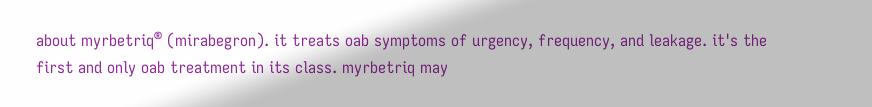about myrbetriq® (mirabegron). it treats oab symptoms of urgency, frequency, and leakage. it's the first and only oab treatment in its class. myrbetriq may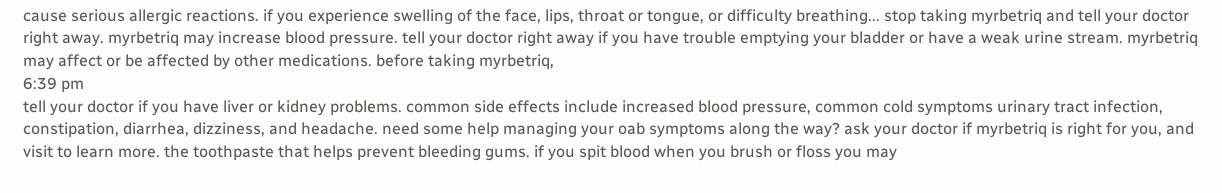cause serious allergic reactions. if you experience swelling of the face, lips, throat or tongue, or difficulty breathing... stop taking myrbetriq and tell your doctor right away. myrbetriq may increase blood pressure. tell your doctor right away if you have trouble emptying your bladder or have a weak urine stream. myrbetriq may affect or be affected by other medications. before taking myrbetriq,
6:39 pm
tell your doctor if you have liver or kidney problems. common side effects include increased blood pressure, common cold symptoms urinary tract infection, constipation, diarrhea, dizziness, and headache. need some help managing your oab symptoms along the way? ask your doctor if myrbetriq is right for you, and visit to learn more. the toothpaste that helps prevent bleeding gums. if you spit blood when you brush or floss you may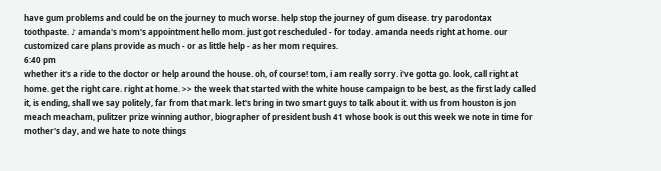have gum problems and could be on the journey to much worse. help stop the journey of gum disease. try parodontax toothpaste. ♪ amanda's mom's appointment hello mom. just got rescheduled - for today. amanda needs right at home. our customized care plans provide as much - or as little help - as her mom requires.
6:40 pm
whether it's a ride to the doctor or help around the house. oh, of course! tom, i am really sorry. i've gotta go. look, call right at home. get the right care. right at home. >> the week that started with the white house campaign to be best, as the first lady called it, is ending, shall we say politely, far from that mark. let's bring in two smart guys to talk about it. with us from houston is jon meach meacham, pulitzer prize winning author, biographer of president bush 41 whose book is out this week we note in time for mother's day, and we hate to note things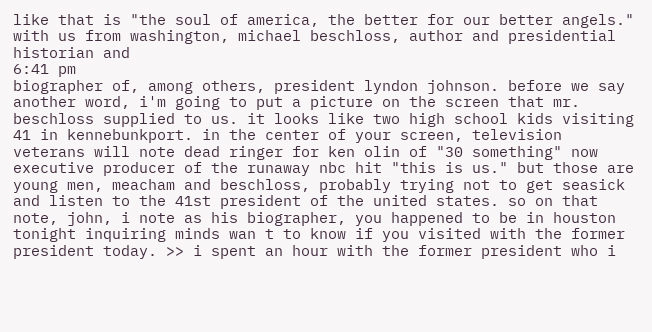like that is "the soul of america, the better for our better angels." with us from washington, michael beschloss, author and presidential historian and
6:41 pm
biographer of, among others, president lyndon johnson. before we say another word, i'm going to put a picture on the screen that mr. beschloss supplied to us. it looks like two high school kids visiting 41 in kennebunkport. in the center of your screen, television veterans will note dead ringer for ken olin of "30 something" now executive producer of the runaway nbc hit "this is us." but those are young men, meacham and beschloss, probably trying not to get seasick and listen to the 41st president of the united states. so on that note, john, i note as his biographer, you happened to be in houston tonight inquiring minds wan t to know if you visited with the former president today. >> i spent an hour with the former president who i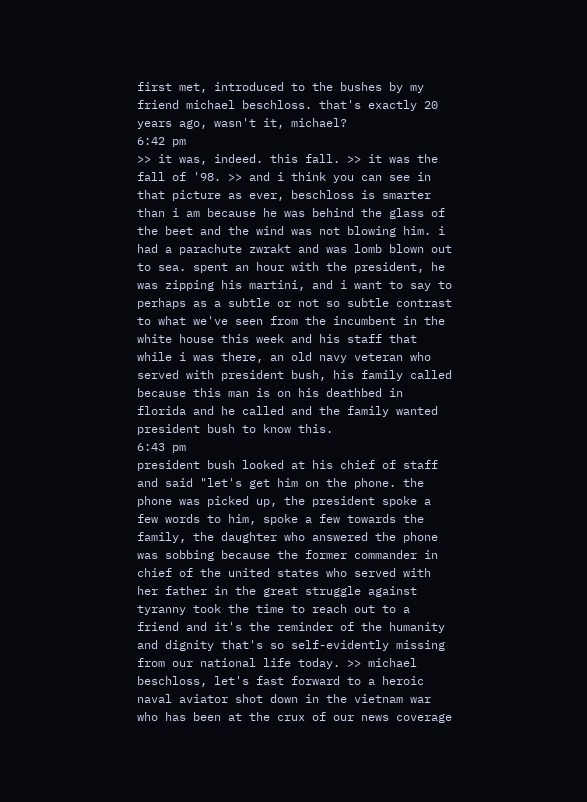first met, introduced to the bushes by my friend michael beschloss. that's exactly 20 years ago, wasn't it, michael?
6:42 pm
>> it was, indeed. this fall. >> it was the fall of '98. >> and i think you can see in that picture as ever, beschloss is smarter than i am because he was behind the glass of the beet and the wind was not blowing him. i had a parachute zwrakt and was lomb blown out to sea. spent an hour with the president, he was zipping his martini, and i want to say to perhaps as a subtle or not so subtle contrast to what we've seen from the incumbent in the white house this week and his staff that while i was there, an old navy veteran who served with president bush, his family called because this man is on his deathbed in florida and he called and the family wanted president bush to know this.
6:43 pm
president bush looked at his chief of staff and said "let's get him on the phone. the phone was picked up, the president spoke a few words to him, spoke a few towards the family, the daughter who answered the phone was sobbing because the former commander in chief of the united states who served with her father in the great struggle against tyranny took the time to reach out to a friend and it's the reminder of the humanity and dignity that's so self-evidently missing from our national life today. >> michael beschloss, let's fast forward to a heroic naval aviator shot down in the vietnam war who has been at the crux of our news coverage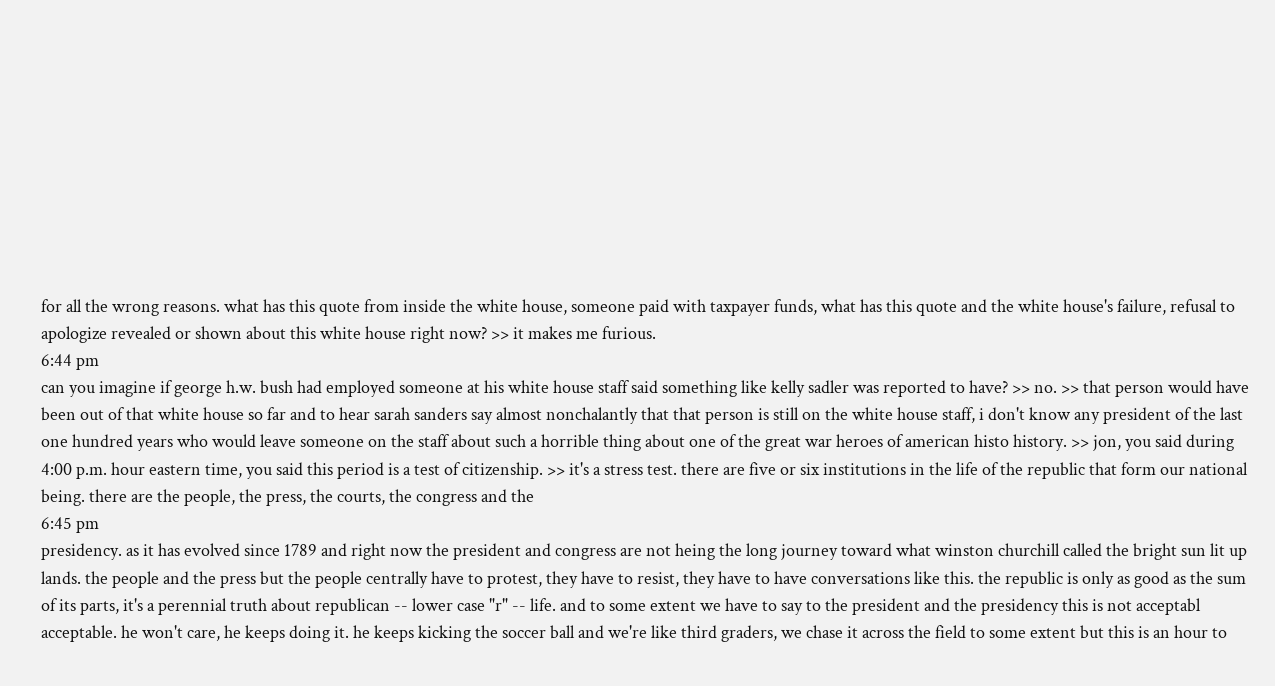for all the wrong reasons. what has this quote from inside the white house, someone paid with taxpayer funds, what has this quote and the white house's failure, refusal to apologize revealed or shown about this white house right now? >> it makes me furious.
6:44 pm
can you imagine if george h.w. bush had employed someone at his white house staff said something like kelly sadler was reported to have? >> no. >> that person would have been out of that white house so far and to hear sarah sanders say almost nonchalantly that that person is still on the white house staff, i don't know any president of the last one hundred years who would leave someone on the staff about such a horrible thing about one of the great war heroes of american histo history. >> jon, you said during 4:00 p.m. hour eastern time, you said this period is a test of citizenship. >> it's a stress test. there are five or six institutions in the life of the republic that form our national being. there are the people, the press, the courts, the congress and the
6:45 pm
presidency. as it has evolved since 1789 and right now the president and congress are not heing the long journey toward what winston churchill called the bright sun lit up lands. the people and the press but the people centrally have to protest, they have to resist, they have to have conversations like this. the republic is only as good as the sum of its parts, it's a perennial truth about republican -- lower case "r" -- life. and to some extent we have to say to the president and the presidency this is not acceptabl acceptable. he won't care, he keeps doing it. he keeps kicking the soccer ball and we're like third graders, we chase it across the field to some extent but this is an hour to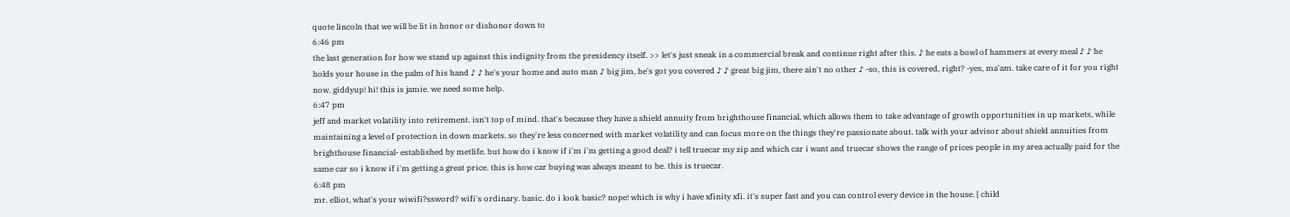quote lincoln that we will be lit in honor or dishonor down to
6:46 pm
the last generation for how we stand up against this indignity from the presidency itself. >> let's just sneak in a commercial break and continue right after this. ♪ he eats a bowl of hammers at every meal ♪ ♪ he holds your house in the palm of his hand ♪ ♪ he's your home and auto man ♪ big jim, he's got you covered ♪ ♪ great big jim, there ain't no other ♪ -so, this is covered, right? -yes, ma'am. take care of it for you right now. giddyup! hi! this is jamie. we need some help.
6:47 pm
jeff and market volatility into retirement. isn't top of mind. that's because they have a shield annuity from brighthouse financial, which allows them to take advantage of growth opportunities in up markets, while maintaining a level of protection in down markets. so they're less concerned with market volatility and can focus more on the things they're passionate about. talk with your advisor about shield annuities from brighthouse financial- established by metlife. but how do i know if i'm i'm getting a good deal? i tell truecar my zip and which car i want and truecar shows the range of prices people in my area actually paid for the same car so i know if i'm getting a great price. this is how car buying was always meant to be. this is truecar.
6:48 pm
mr. elliot, what's your wiwifi?ssword? wifi's ordinary. basic. do i look basic? nope! which is why i have xfinity xfi. it's super fast and you can control every device in the house. [ child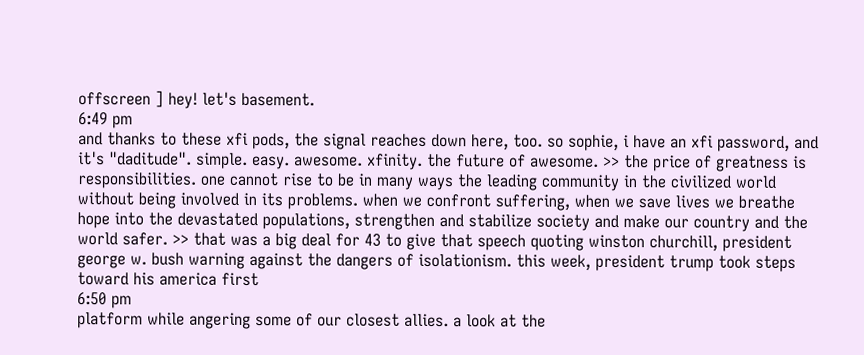offscreen ] hey! let's basement.
6:49 pm
and thanks to these xfi pods, the signal reaches down here, too. so sophie, i have an xfi password, and it's "daditude". simple. easy. awesome. xfinity. the future of awesome. >> the price of greatness is responsibilities. one cannot rise to be in many ways the leading community in the civilized world without being involved in its problems. when we confront suffering, when we save lives we breathe hope into the devastated populations, strengthen and stabilize society and make our country and the world safer. >> that was a big deal for 43 to give that speech quoting winston churchill, president george w. bush warning against the dangers of isolationism. this week, president trump took steps toward his america first
6:50 pm
platform while angering some of our closest allies. a look at the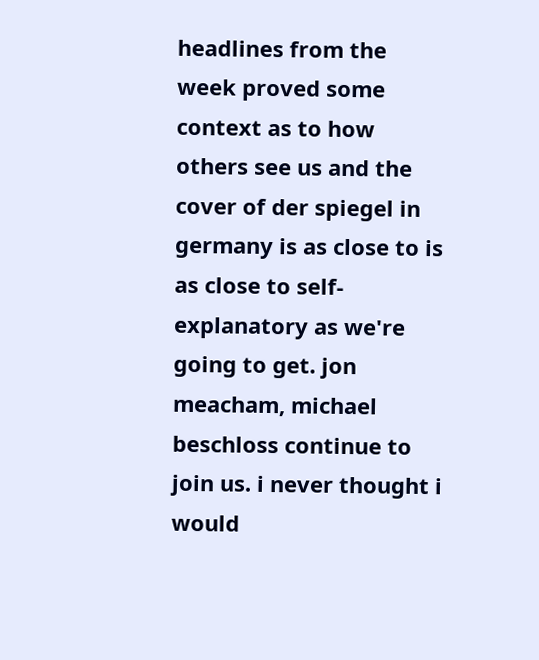headlines from the week proved some context as to how others see us and the cover of der spiegel in germany is as close to is as close to self-explanatory as we're going to get. jon meacham, michael beschloss continue to join us. i never thought i would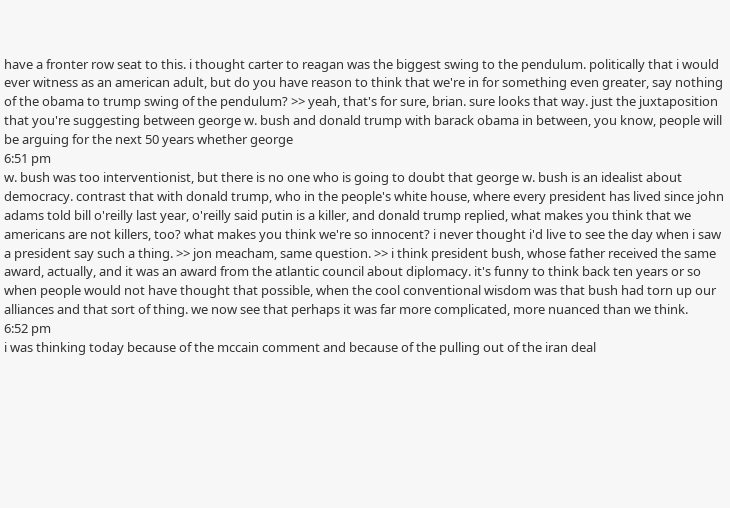have a fronter row seat to this. i thought carter to reagan was the biggest swing to the pendulum. politically that i would ever witness as an american adult, but do you have reason to think that we're in for something even greater, say nothing of the obama to trump swing of the pendulum? >> yeah, that's for sure, brian. sure looks that way. just the juxtaposition that you're suggesting between george w. bush and donald trump with barack obama in between, you know, people will be arguing for the next 50 years whether george
6:51 pm
w. bush was too interventionist, but there is no one who is going to doubt that george w. bush is an idealist about democracy. contrast that with donald trump, who in the people's white house, where every president has lived since john adams told bill o'reilly last year, o'reilly said putin is a killer, and donald trump replied, what makes you think that we americans are not killers, too? what makes you think we're so innocent? i never thought i'd live to see the day when i saw a president say such a thing. >> jon meacham, same question. >> i think president bush, whose father received the same award, actually, and it was an award from the atlantic council about diplomacy. it's funny to think back ten years or so when people would not have thought that possible, when the cool conventional wisdom was that bush had torn up our alliances and that sort of thing. we now see that perhaps it was far more complicated, more nuanced than we think.
6:52 pm
i was thinking today because of the mccain comment and because of the pulling out of the iran deal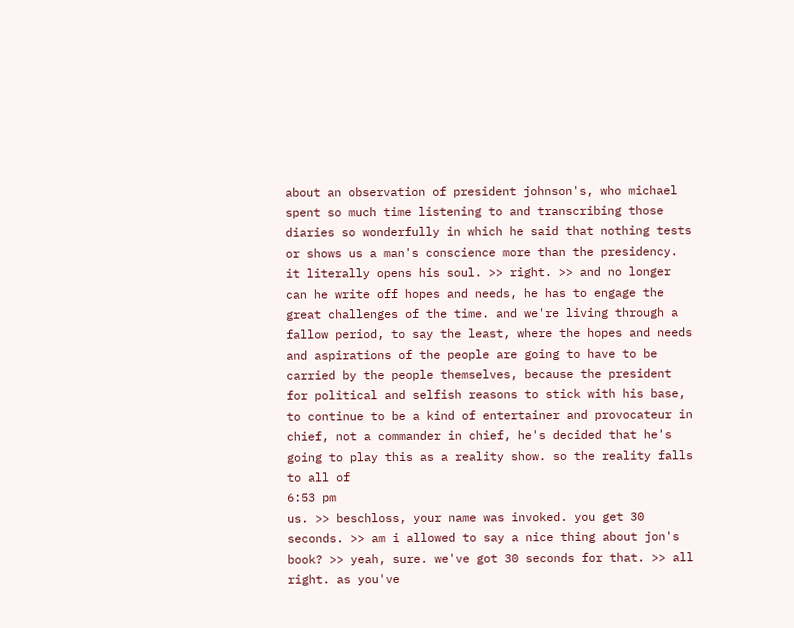about an observation of president johnson's, who michael spent so much time listening to and transcribing those diaries so wonderfully in which he said that nothing tests or shows us a man's conscience more than the presidency. it literally opens his soul. >> right. >> and no longer can he write off hopes and needs, he has to engage the great challenges of the time. and we're living through a fallow period, to say the least, where the hopes and needs and aspirations of the people are going to have to be carried by the people themselves, because the president for political and selfish reasons to stick with his base, to continue to be a kind of entertainer and provocateur in chief, not a commander in chief, he's decided that he's going to play this as a reality show. so the reality falls to all of
6:53 pm
us. >> beschloss, your name was invoked. you get 30 seconds. >> am i allowed to say a nice thing about jon's book? >> yeah, sure. we've got 30 seconds for that. >> all right. as you've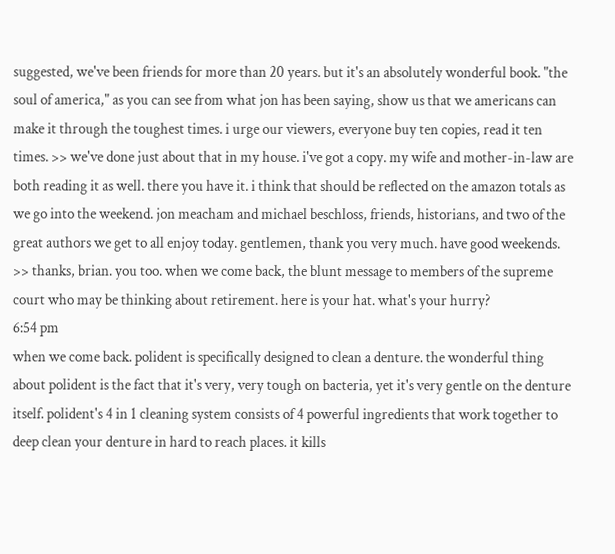suggested, we've been friends for more than 20 years. but it's an absolutely wonderful book. "the soul of america," as you can see from what jon has been saying, show us that we americans can make it through the toughest times. i urge our viewers, everyone buy ten copies, read it ten times. >> we've done just about that in my house. i've got a copy. my wife and mother-in-law are both reading it as well. there you have it. i think that should be reflected on the amazon totals as we go into the weekend. jon meacham and michael beschloss, friends, historians, and two of the great authors we get to all enjoy today. gentlemen, thank you very much. have good weekends. >> thanks, brian. you too. when we come back, the blunt message to members of the supreme court who may be thinking about retirement. here is your hat. what's your hurry?
6:54 pm
when we come back. polident is specifically designed to clean a denture. the wonderful thing about polident is the fact that it's very, very tough on bacteria, yet it's very gentle on the denture itself. polident's 4 in 1 cleaning system consists of 4 powerful ingredients that work together to deep clean your denture in hard to reach places. it kills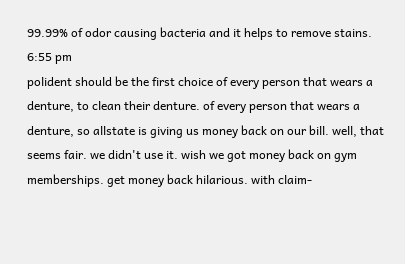99.99% of odor causing bacteria and it helps to remove stains.
6:55 pm
polident should be the first choice of every person that wears a denture, to clean their denture. of every person that wears a denture, so allstate is giving us money back on our bill. well, that seems fair. we didn't use it. wish we got money back on gym memberships. get money back hilarious. with claim-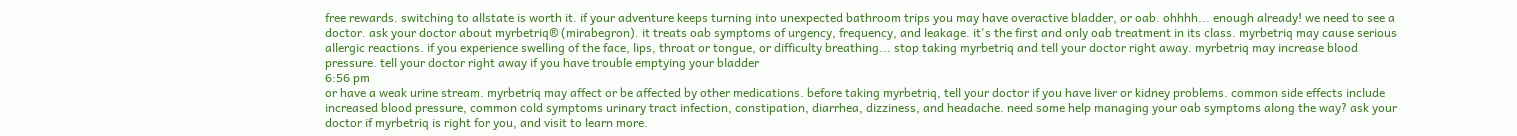free rewards. switching to allstate is worth it. if your adventure keeps turning into unexpected bathroom trips you may have overactive bladder, or oab. ohhhh... enough already! we need to see a doctor. ask your doctor about myrbetriq® (mirabegron). it treats oab symptoms of urgency, frequency, and leakage. it's the first and only oab treatment in its class. myrbetriq may cause serious allergic reactions. if you experience swelling of the face, lips, throat or tongue, or difficulty breathing... stop taking myrbetriq and tell your doctor right away. myrbetriq may increase blood pressure. tell your doctor right away if you have trouble emptying your bladder
6:56 pm
or have a weak urine stream. myrbetriq may affect or be affected by other medications. before taking myrbetriq, tell your doctor if you have liver or kidney problems. common side effects include increased blood pressure, common cold symptoms urinary tract infection, constipation, diarrhea, dizziness, and headache. need some help managing your oab symptoms along the way? ask your doctor if myrbetriq is right for you, and visit to learn more.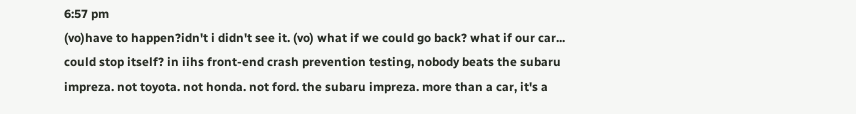6:57 pm
(vo)have to happen?idn't i didn't see it. (vo) what if we could go back? what if our car... could stop itself? in iihs front-end crash prevention testing, nobody beats the subaru impreza. not toyota. not honda. not ford. the subaru impreza. more than a car, it's a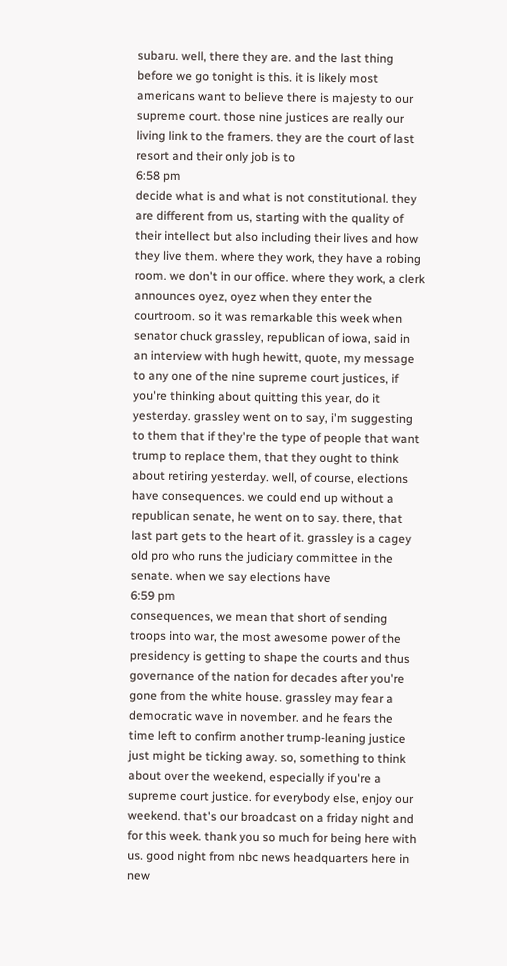subaru. well, there they are. and the last thing before we go tonight is this. it is likely most americans want to believe there is majesty to our supreme court. those nine justices are really our living link to the framers. they are the court of last resort and their only job is to
6:58 pm
decide what is and what is not constitutional. they are different from us, starting with the quality of their intellect but also including their lives and how they live them. where they work, they have a robing room. we don't in our office. where they work, a clerk announces oyez, oyez when they enter the courtroom. so it was remarkable this week when senator chuck grassley, republican of iowa, said in an interview with hugh hewitt, quote, my message to any one of the nine supreme court justices, if you're thinking about quitting this year, do it yesterday. grassley went on to say, i'm suggesting to them that if they're the type of people that want trump to replace them, that they ought to think about retiring yesterday. well, of course, elections have consequences. we could end up without a republican senate, he went on to say. there, that last part gets to the heart of it. grassley is a cagey old pro who runs the judiciary committee in the senate. when we say elections have
6:59 pm
consequences, we mean that short of sending troops into war, the most awesome power of the presidency is getting to shape the courts and thus governance of the nation for decades after you're gone from the white house. grassley may fear a democratic wave in november. and he fears the time left to confirm another trump-leaning justice just might be ticking away. so, something to think about over the weekend, especially if you're a supreme court justice. for everybody else, enjoy our weekend. that's our broadcast on a friday night and for this week. thank you so much for being here with us. good night from nbc news headquarters here in new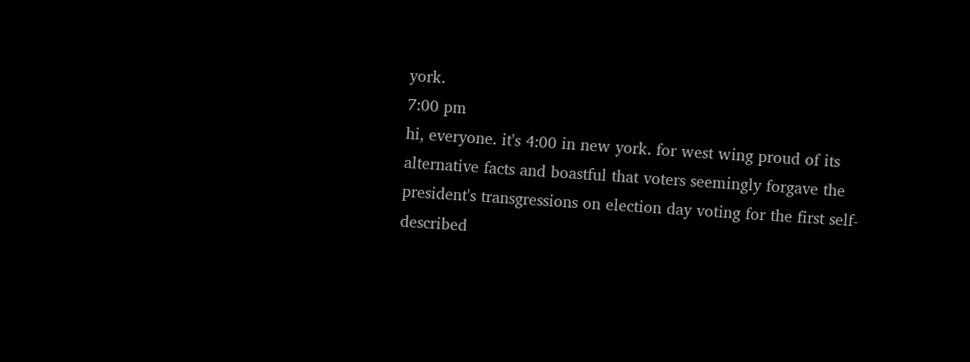york.
7:00 pm
hi, everyone. it's 4:00 in new york. for west wing proud of its alternative facts and boastful that voters seemingly forgave the president's transgressions on election day voting for the first self-described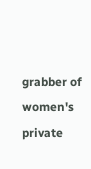grabber of women's private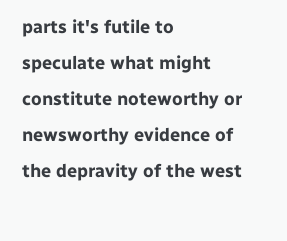parts it's futile to speculate what might constitute noteworthy or newsworthy evidence of the depravity of the west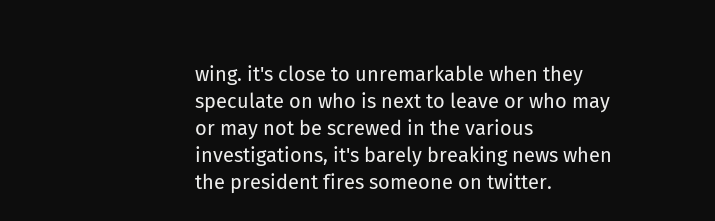wing. it's close to unremarkable when they speculate on who is next to leave or who may or may not be screwed in the various investigations, it's barely breaking news when the president fires someone on twitter.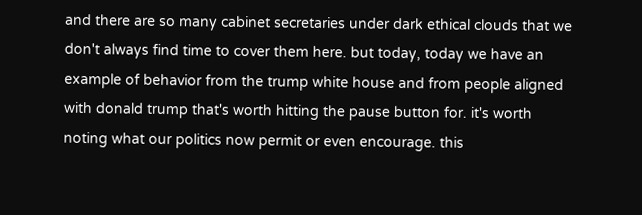and there are so many cabinet secretaries under dark ethical clouds that we don't always find time to cover them here. but today, today we have an example of behavior from the trump white house and from people aligned with donald trump that's worth hitting the pause button for. it's worth noting what our politics now permit or even encourage. this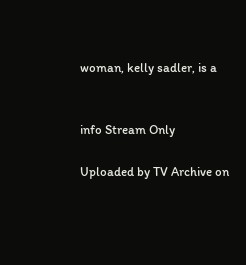woman, kelly sadler, is a


info Stream Only

Uploaded by TV Archive on